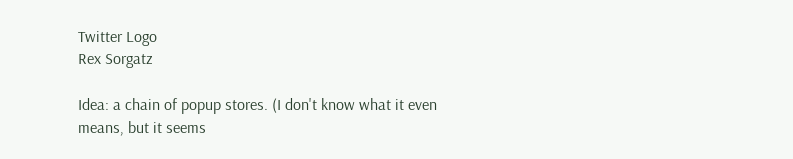Twitter Logo
Rex Sorgatz

Idea: a chain of popup stores. (I don't know what it even means, but it seems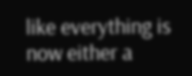like everything is now either a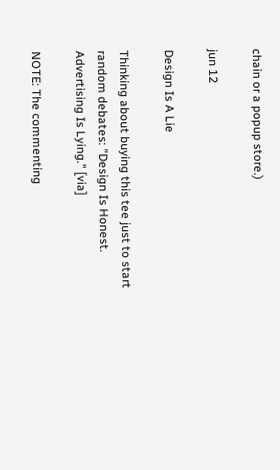chain or a popup store.)

jun 12

Design Is A Lie

Thinking about buying this tee just to start random debates: "Design Is Honest. Advertising Is Lying." [via]

NOTE: The commenting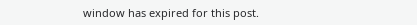window has expired for this post.